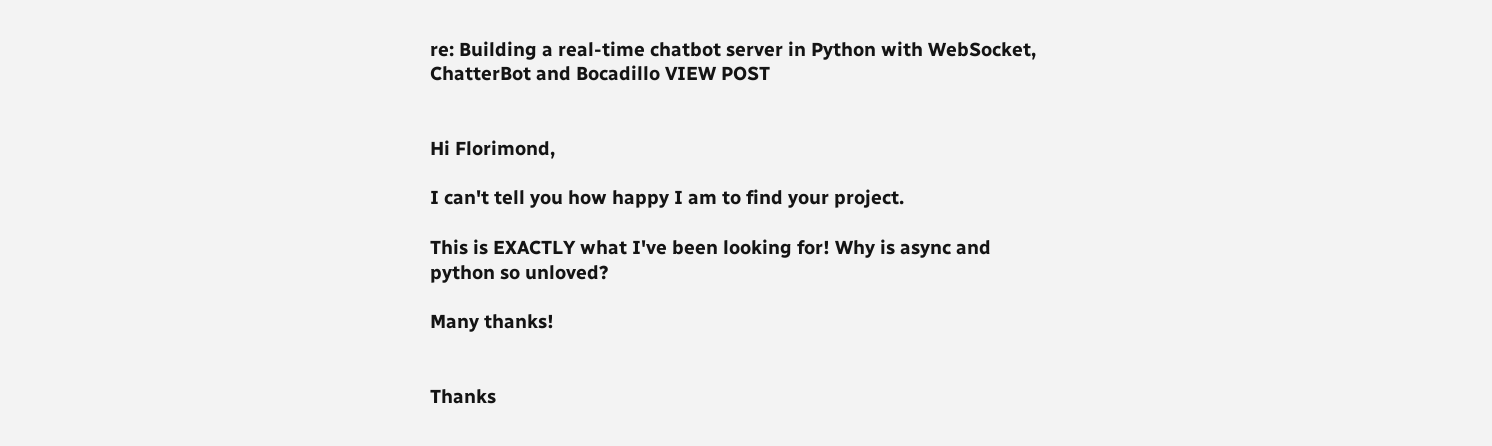re: Building a real-time chatbot server in Python with WebSocket, ChatterBot and Bocadillo VIEW POST


Hi Florimond,

I can't tell you how happy I am to find your project.

This is EXACTLY what I've been looking for! Why is async and python so unloved?

Many thanks!


Thanks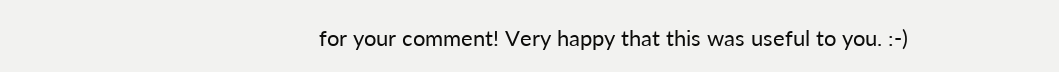for your comment! Very happy that this was useful to you. :-)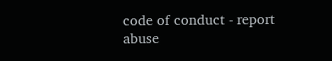code of conduct - report abuse